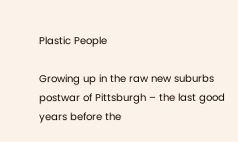Plastic People

Growing up in the raw new suburbs postwar of Pittsburgh – the last good years before the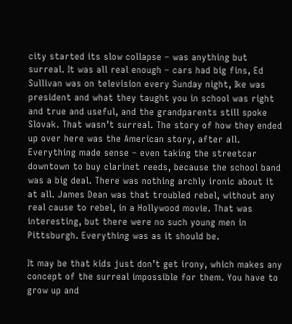city started its slow collapse – was anything but surreal. It was all real enough – cars had big fins, Ed Sullivan was on television every Sunday night, Ike was president and what they taught you in school was right and true and useful, and the grandparents still spoke Slovak. That wasn’t surreal. The story of how they ended up over here was the American story, after all. Everything made sense – even taking the streetcar downtown to buy clarinet reeds, because the school band was a big deal. There was nothing archly ironic about it at all. James Dean was that troubled rebel, without any real cause to rebel, in a Hollywood movie. That was interesting, but there were no such young men in Pittsburgh. Everything was as it should be.

It may be that kids just don’t get irony, which makes any concept of the surreal impossible for them. You have to grow up and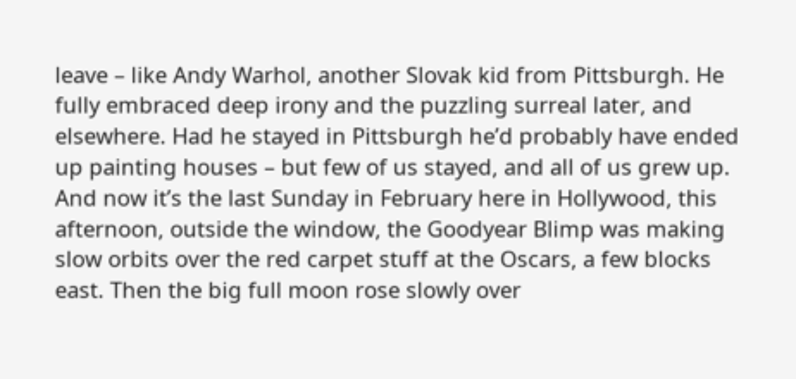leave – like Andy Warhol, another Slovak kid from Pittsburgh. He fully embraced deep irony and the puzzling surreal later, and elsewhere. Had he stayed in Pittsburgh he’d probably have ended up painting houses – but few of us stayed, and all of us grew up. And now it’s the last Sunday in February here in Hollywood, this afternoon, outside the window, the Goodyear Blimp was making slow orbits over the red carpet stuff at the Oscars, a few blocks east. Then the big full moon rose slowly over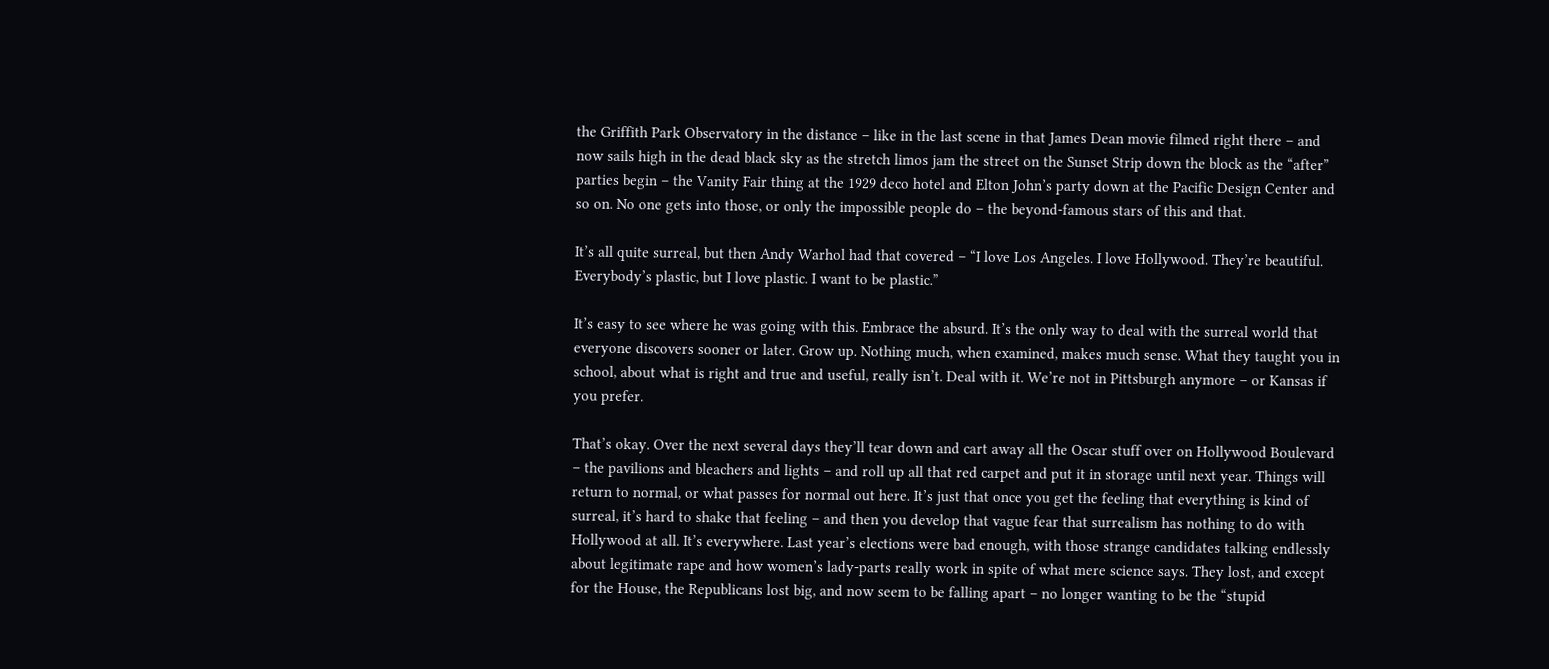the Griffith Park Observatory in the distance – like in the last scene in that James Dean movie filmed right there – and now sails high in the dead black sky as the stretch limos jam the street on the Sunset Strip down the block as the “after” parties begin – the Vanity Fair thing at the 1929 deco hotel and Elton John’s party down at the Pacific Design Center and so on. No one gets into those, or only the impossible people do – the beyond-famous stars of this and that.

It’s all quite surreal, but then Andy Warhol had that covered – “I love Los Angeles. I love Hollywood. They’re beautiful. Everybody’s plastic, but I love plastic. I want to be plastic.”

It’s easy to see where he was going with this. Embrace the absurd. It’s the only way to deal with the surreal world that everyone discovers sooner or later. Grow up. Nothing much, when examined, makes much sense. What they taught you in school, about what is right and true and useful, really isn’t. Deal with it. We’re not in Pittsburgh anymore – or Kansas if you prefer.

That’s okay. Over the next several days they’ll tear down and cart away all the Oscar stuff over on Hollywood Boulevard – the pavilions and bleachers and lights – and roll up all that red carpet and put it in storage until next year. Things will return to normal, or what passes for normal out here. It’s just that once you get the feeling that everything is kind of surreal, it’s hard to shake that feeling – and then you develop that vague fear that surrealism has nothing to do with Hollywood at all. It’s everywhere. Last year’s elections were bad enough, with those strange candidates talking endlessly about legitimate rape and how women’s lady-parts really work in spite of what mere science says. They lost, and except for the House, the Republicans lost big, and now seem to be falling apart – no longer wanting to be the “stupid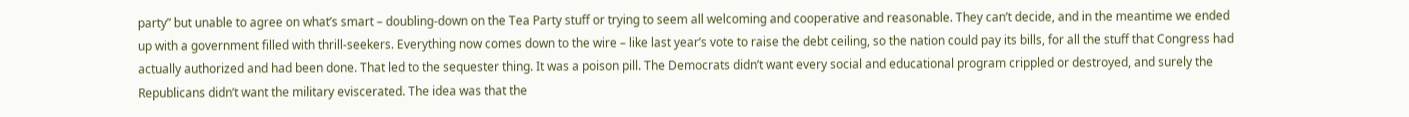party” but unable to agree on what’s smart – doubling-down on the Tea Party stuff or trying to seem all welcoming and cooperative and reasonable. They can’t decide, and in the meantime we ended up with a government filled with thrill-seekers. Everything now comes down to the wire – like last year’s vote to raise the debt ceiling, so the nation could pay its bills, for all the stuff that Congress had actually authorized and had been done. That led to the sequester thing. It was a poison pill. The Democrats didn’t want every social and educational program crippled or destroyed, and surely the Republicans didn’t want the military eviscerated. The idea was that the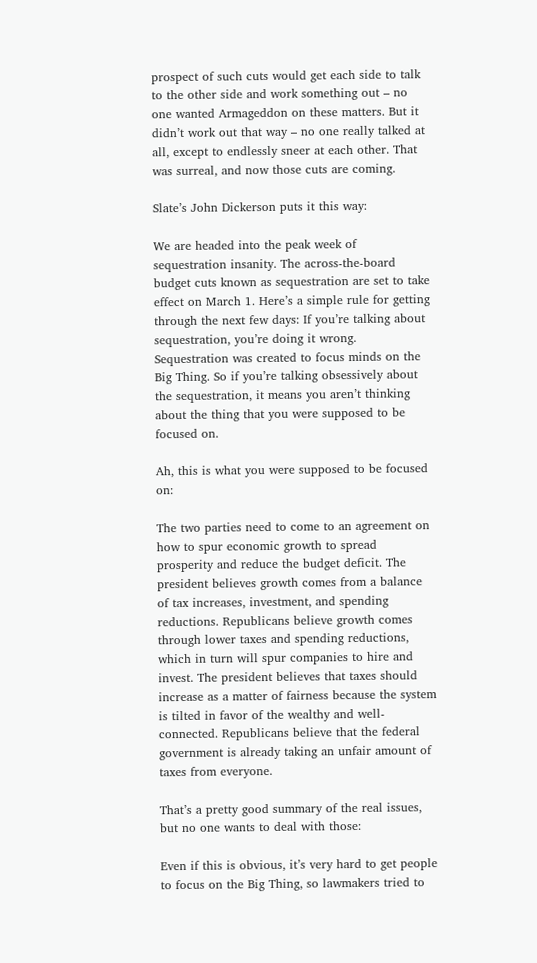prospect of such cuts would get each side to talk to the other side and work something out – no one wanted Armageddon on these matters. But it didn’t work out that way – no one really talked at all, except to endlessly sneer at each other. That was surreal, and now those cuts are coming.

Slate’s John Dickerson puts it this way:

We are headed into the peak week of sequestration insanity. The across-the-board budget cuts known as sequestration are set to take effect on March 1. Here’s a simple rule for getting through the next few days: If you’re talking about sequestration, you’re doing it wrong. Sequestration was created to focus minds on the Big Thing. So if you’re talking obsessively about the sequestration, it means you aren’t thinking about the thing that you were supposed to be focused on.

Ah, this is what you were supposed to be focused on:

The two parties need to come to an agreement on how to spur economic growth to spread prosperity and reduce the budget deficit. The president believes growth comes from a balance of tax increases, investment, and spending reductions. Republicans believe growth comes through lower taxes and spending reductions, which in turn will spur companies to hire and invest. The president believes that taxes should increase as a matter of fairness because the system is tilted in favor of the wealthy and well-connected. Republicans believe that the federal government is already taking an unfair amount of taxes from everyone.

That’s a pretty good summary of the real issues, but no one wants to deal with those:

Even if this is obvious, it’s very hard to get people to focus on the Big Thing, so lawmakers tried to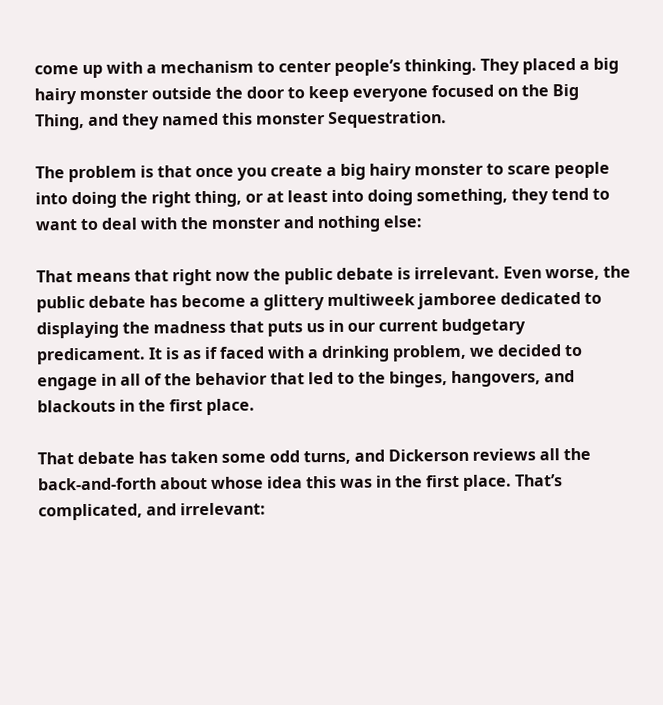come up with a mechanism to center people’s thinking. They placed a big hairy monster outside the door to keep everyone focused on the Big Thing, and they named this monster Sequestration.

The problem is that once you create a big hairy monster to scare people into doing the right thing, or at least into doing something, they tend to want to deal with the monster and nothing else:

That means that right now the public debate is irrelevant. Even worse, the public debate has become a glittery multiweek jamboree dedicated to displaying the madness that puts us in our current budgetary predicament. It is as if faced with a drinking problem, we decided to engage in all of the behavior that led to the binges, hangovers, and blackouts in the first place.

That debate has taken some odd turns, and Dickerson reviews all the back-and-forth about whose idea this was in the first place. That’s complicated, and irrelevant: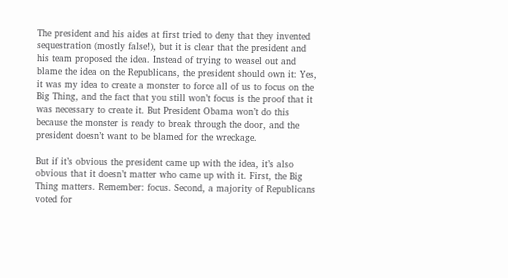The president and his aides at first tried to deny that they invented sequestration (mostly false!), but it is clear that the president and his team proposed the idea. Instead of trying to weasel out and blame the idea on the Republicans, the president should own it: Yes, it was my idea to create a monster to force all of us to focus on the Big Thing, and the fact that you still won’t focus is the proof that it was necessary to create it. But President Obama won’t do this because the monster is ready to break through the door, and the president doesn’t want to be blamed for the wreckage.

But if it’s obvious the president came up with the idea, it’s also obvious that it doesn’t matter who came up with it. First, the Big Thing matters. Remember: focus. Second, a majority of Republicans voted for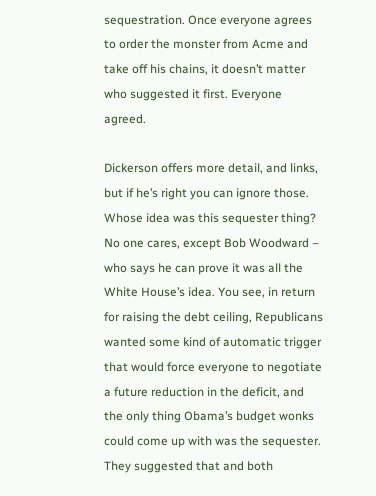sequestration. Once everyone agrees to order the monster from Acme and take off his chains, it doesn’t matter who suggested it first. Everyone agreed.

Dickerson offers more detail, and links, but if he’s right you can ignore those. Whose idea was this sequester thing? No one cares, except Bob Woodward – who says he can prove it was all the White House’s idea. You see, in return for raising the debt ceiling, Republicans wanted some kind of automatic trigger that would force everyone to negotiate a future reduction in the deficit, and the only thing Obama’s budget wonks could come up with was the sequester. They suggested that and both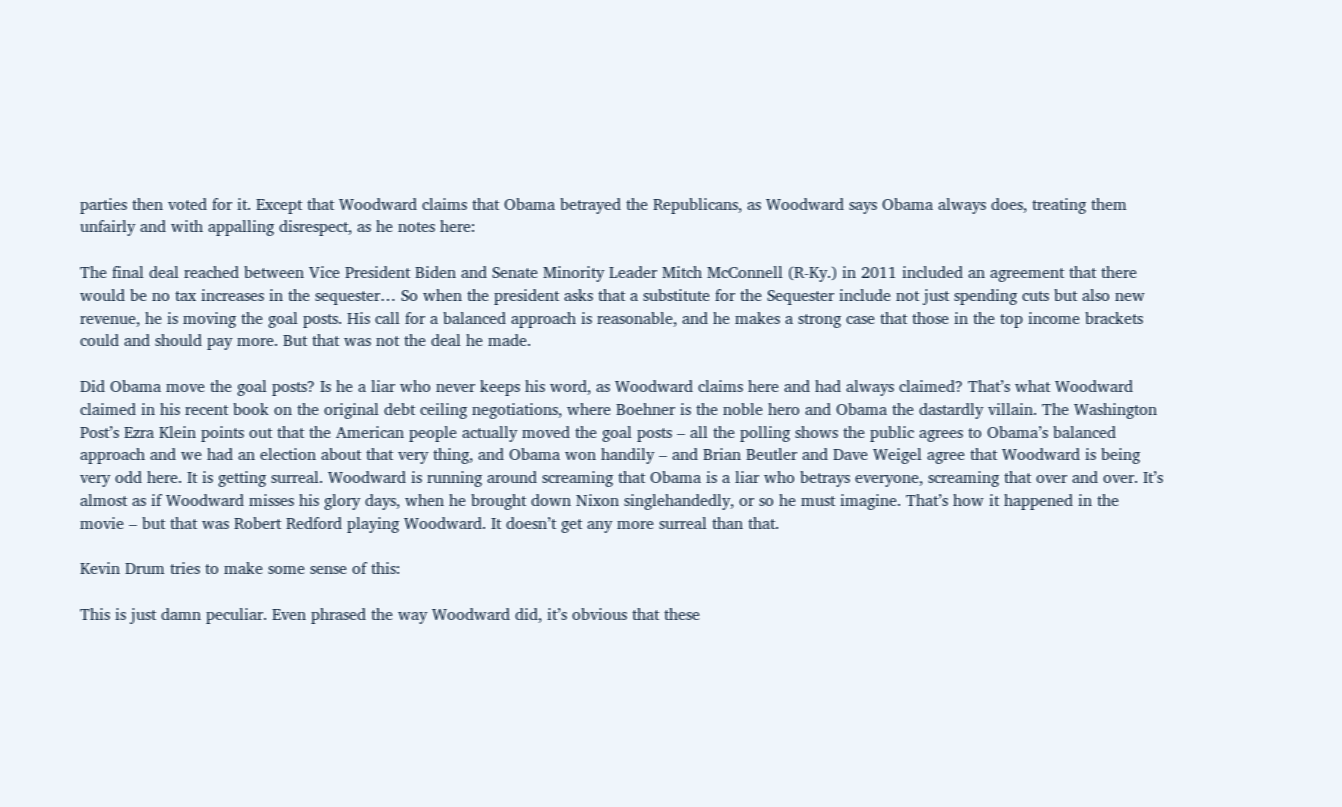parties then voted for it. Except that Woodward claims that Obama betrayed the Republicans, as Woodward says Obama always does, treating them unfairly and with appalling disrespect, as he notes here:

The final deal reached between Vice President Biden and Senate Minority Leader Mitch McConnell (R-Ky.) in 2011 included an agreement that there would be no tax increases in the sequester… So when the president asks that a substitute for the Sequester include not just spending cuts but also new revenue, he is moving the goal posts. His call for a balanced approach is reasonable, and he makes a strong case that those in the top income brackets could and should pay more. But that was not the deal he made.

Did Obama move the goal posts? Is he a liar who never keeps his word, as Woodward claims here and had always claimed? That’s what Woodward claimed in his recent book on the original debt ceiling negotiations, where Boehner is the noble hero and Obama the dastardly villain. The Washington Post’s Ezra Klein points out that the American people actually moved the goal posts – all the polling shows the public agrees to Obama’s balanced approach and we had an election about that very thing, and Obama won handily – and Brian Beutler and Dave Weigel agree that Woodward is being very odd here. It is getting surreal. Woodward is running around screaming that Obama is a liar who betrays everyone, screaming that over and over. It’s almost as if Woodward misses his glory days, when he brought down Nixon singlehandedly, or so he must imagine. That’s how it happened in the movie – but that was Robert Redford playing Woodward. It doesn’t get any more surreal than that.

Kevin Drum tries to make some sense of this:

This is just damn peculiar. Even phrased the way Woodward did, it’s obvious that these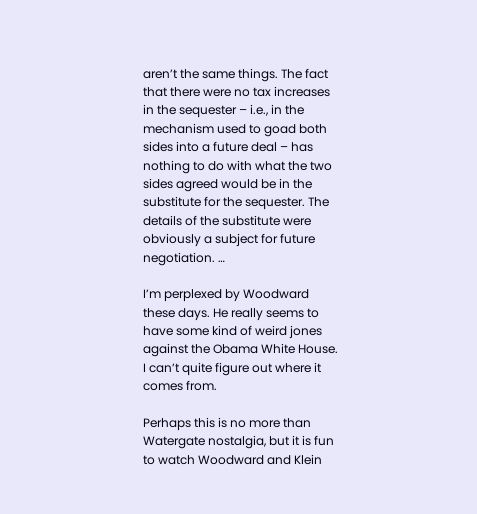aren’t the same things. The fact that there were no tax increases in the sequester – i.e., in the mechanism used to goad both sides into a future deal – has nothing to do with what the two sides agreed would be in the substitute for the sequester. The details of the substitute were obviously a subject for future negotiation. …

I’m perplexed by Woodward these days. He really seems to have some kind of weird jones against the Obama White House. I can’t quite figure out where it comes from.

Perhaps this is no more than Watergate nostalgia, but it is fun to watch Woodward and Klein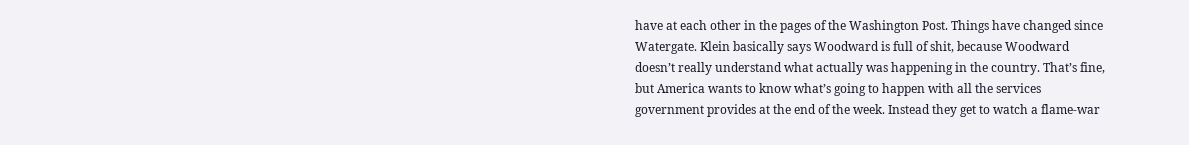have at each other in the pages of the Washington Post. Things have changed since Watergate. Klein basically says Woodward is full of shit, because Woodward doesn’t really understand what actually was happening in the country. That’s fine, but America wants to know what’s going to happen with all the services government provides at the end of the week. Instead they get to watch a flame-war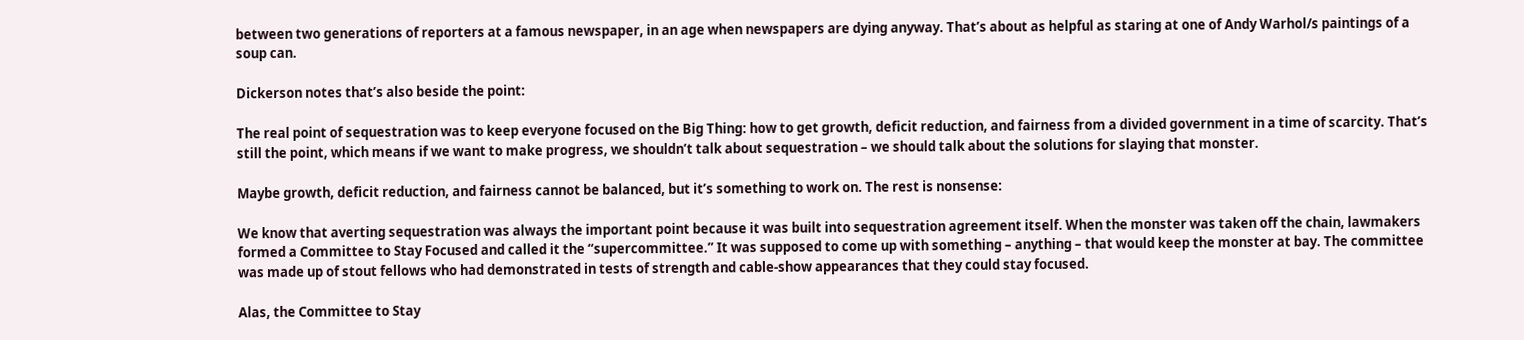between two generations of reporters at a famous newspaper, in an age when newspapers are dying anyway. That’s about as helpful as staring at one of Andy Warhol/s paintings of a soup can.

Dickerson notes that’s also beside the point:

The real point of sequestration was to keep everyone focused on the Big Thing: how to get growth, deficit reduction, and fairness from a divided government in a time of scarcity. That’s still the point, which means if we want to make progress, we shouldn’t talk about sequestration – we should talk about the solutions for slaying that monster.

Maybe growth, deficit reduction, and fairness cannot be balanced, but it’s something to work on. The rest is nonsense:

We know that averting sequestration was always the important point because it was built into sequestration agreement itself. When the monster was taken off the chain, lawmakers formed a Committee to Stay Focused and called it the “supercommittee.” It was supposed to come up with something – anything – that would keep the monster at bay. The committee was made up of stout fellows who had demonstrated in tests of strength and cable-show appearances that they could stay focused.

Alas, the Committee to Stay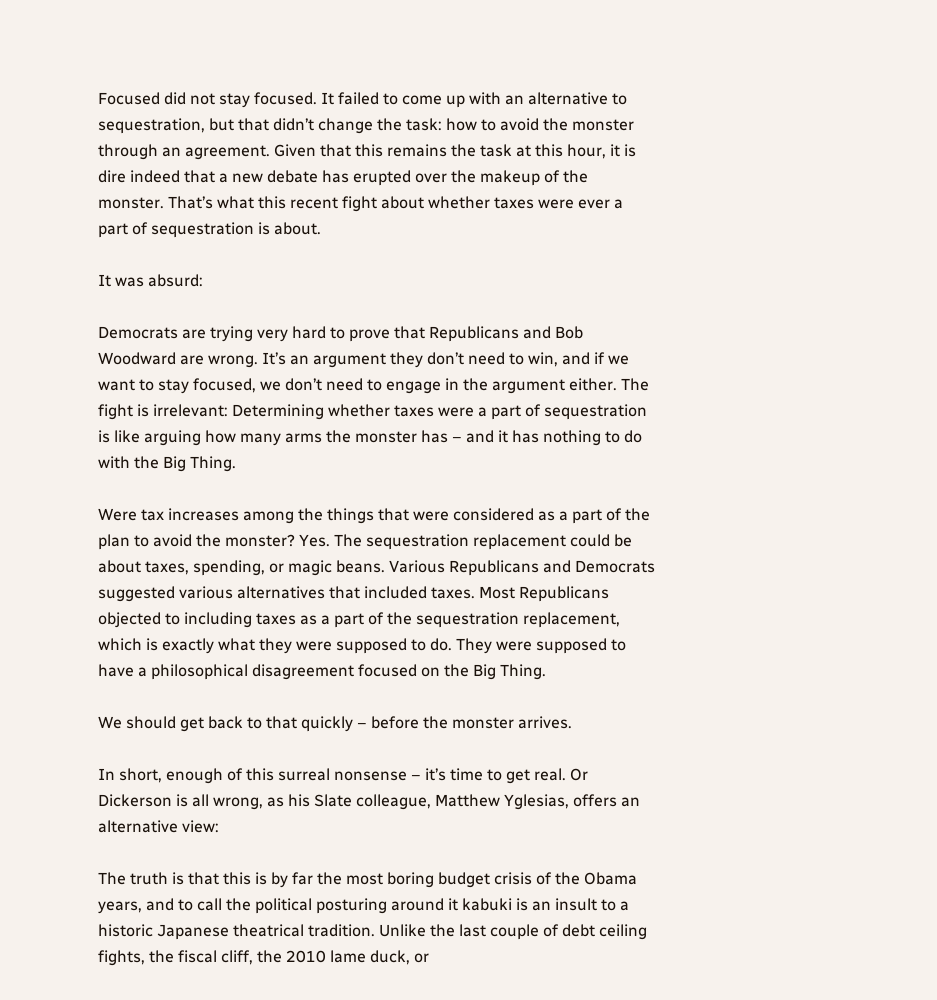Focused did not stay focused. It failed to come up with an alternative to sequestration, but that didn’t change the task: how to avoid the monster through an agreement. Given that this remains the task at this hour, it is dire indeed that a new debate has erupted over the makeup of the monster. That’s what this recent fight about whether taxes were ever a part of sequestration is about.

It was absurd:

Democrats are trying very hard to prove that Republicans and Bob Woodward are wrong. It’s an argument they don’t need to win, and if we want to stay focused, we don’t need to engage in the argument either. The fight is irrelevant: Determining whether taxes were a part of sequestration is like arguing how many arms the monster has – and it has nothing to do with the Big Thing.

Were tax increases among the things that were considered as a part of the plan to avoid the monster? Yes. The sequestration replacement could be about taxes, spending, or magic beans. Various Republicans and Democrats suggested various alternatives that included taxes. Most Republicans objected to including taxes as a part of the sequestration replacement, which is exactly what they were supposed to do. They were supposed to have a philosophical disagreement focused on the Big Thing.

We should get back to that quickly – before the monster arrives.

In short, enough of this surreal nonsense – it’s time to get real. Or Dickerson is all wrong, as his Slate colleague, Matthew Yglesias, offers an alternative view:

The truth is that this is by far the most boring budget crisis of the Obama years, and to call the political posturing around it kabuki is an insult to a historic Japanese theatrical tradition. Unlike the last couple of debt ceiling fights, the fiscal cliff, the 2010 lame duck, or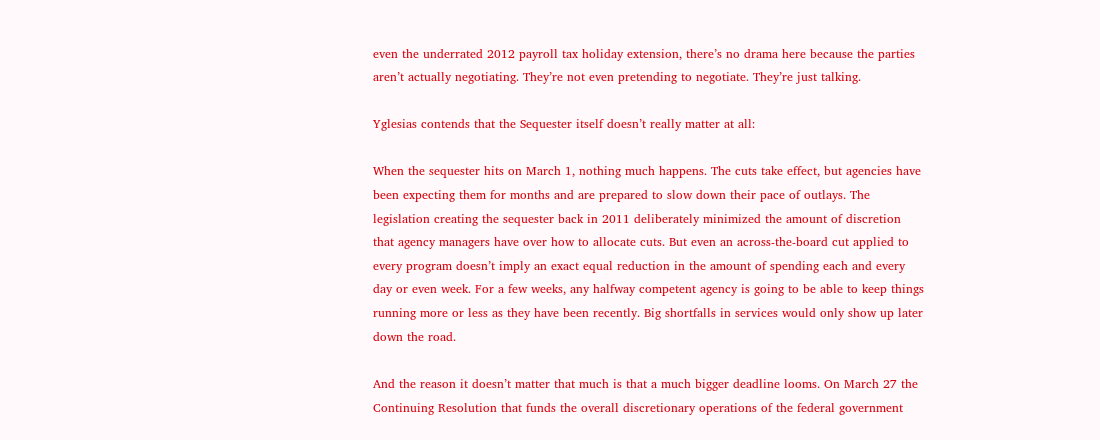even the underrated 2012 payroll tax holiday extension, there’s no drama here because the parties aren’t actually negotiating. They’re not even pretending to negotiate. They’re just talking.

Yglesias contends that the Sequester itself doesn’t really matter at all:

When the sequester hits on March 1, nothing much happens. The cuts take effect, but agencies have been expecting them for months and are prepared to slow down their pace of outlays. The legislation creating the sequester back in 2011 deliberately minimized the amount of discretion that agency managers have over how to allocate cuts. But even an across-the-board cut applied to every program doesn’t imply an exact equal reduction in the amount of spending each and every day or even week. For a few weeks, any halfway competent agency is going to be able to keep things running more or less as they have been recently. Big shortfalls in services would only show up later down the road.

And the reason it doesn’t matter that much is that a much bigger deadline looms. On March 27 the Continuing Resolution that funds the overall discretionary operations of the federal government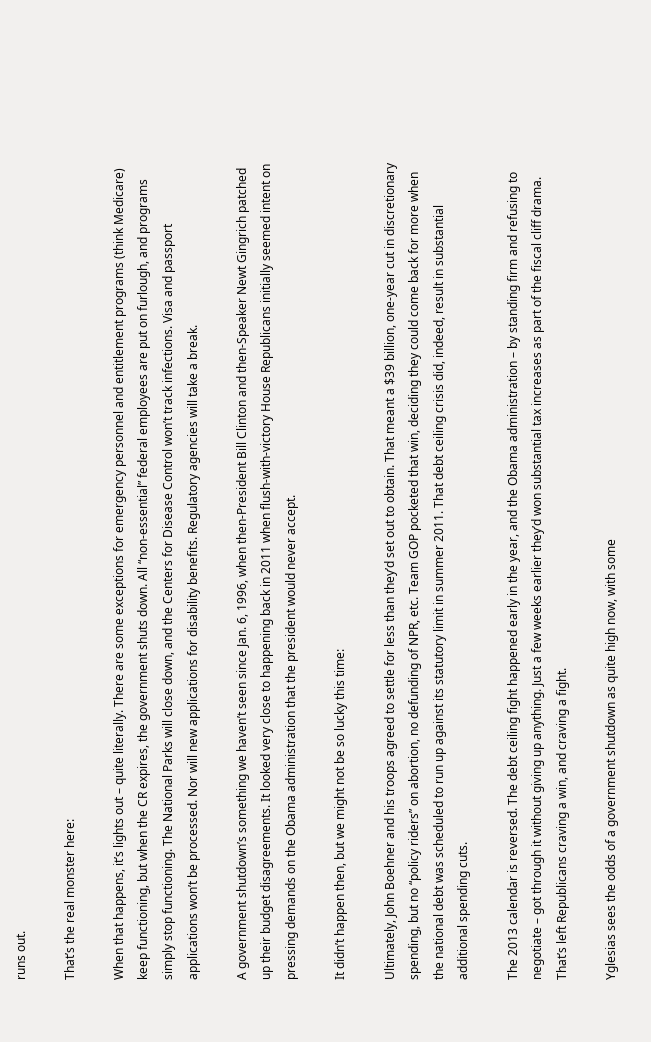runs out.

That’s the real monster here:

When that happens, it’s lights out – quite literally. There are some exceptions for emergency personnel and entitlement programs (think Medicare) keep functioning, but when the CR expires, the government shuts down. All “non-essential” federal employees are put on furlough, and programs simply stop functioning. The National Parks will close down, and the Centers for Disease Control won’t track infections. Visa and passport applications won’t be processed. Nor will new applications for disability benefits. Regulatory agencies will take a break.

A government shutdown’s something we haven’t seen since Jan. 6, 1996, when then-President Bill Clinton and then-Speaker Newt Gingrich patched up their budget disagreements. It looked very close to happening back in 2011 when flush-with-victory House Republicans initially seemed intent on pressing demands on the Obama administration that the president would never accept.

It didn’t happen then, but we might not be so lucky this time:

Ultimately, John Boehner and his troops agreed to settle for less than they’d set out to obtain. That meant a $39 billion, one-year cut in discretionary spending, but no “policy riders” on abortion, no defunding of NPR, etc. Team GOP pocketed that win, deciding they could come back for more when the national debt was scheduled to run up against its statutory limit in summer 2011. That debt ceiling crisis did, indeed, result in substantial additional spending cuts.

The 2013 calendar is reversed. The debt ceiling fight happened early in the year, and the Obama administration – by standing firm and refusing to negotiate – got through it without giving up anything. Just a few weeks earlier they’d won substantial tax increases as part of the fiscal cliff drama. That’s left Republicans craving a win, and craving a fight.

Yglesias sees the odds of a government shutdown as quite high now, with some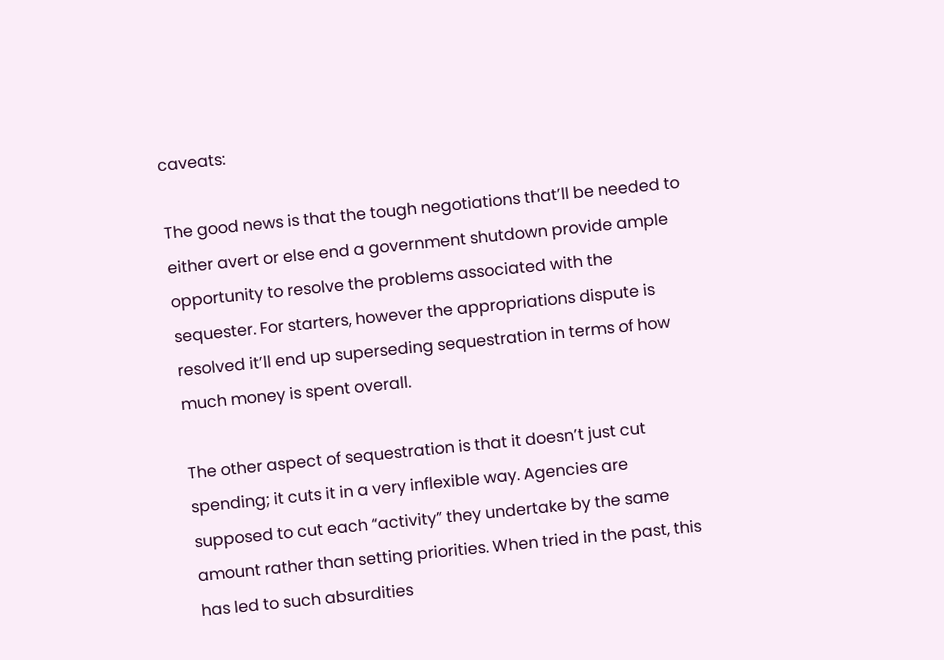caveats:

The good news is that the tough negotiations that’ll be needed to either avert or else end a government shutdown provide ample opportunity to resolve the problems associated with the sequester. For starters, however the appropriations dispute is resolved it’ll end up superseding sequestration in terms of how much money is spent overall.

The other aspect of sequestration is that it doesn’t just cut spending; it cuts it in a very inflexible way. Agencies are supposed to cut each “activity” they undertake by the same amount rather than setting priorities. When tried in the past, this has led to such absurdities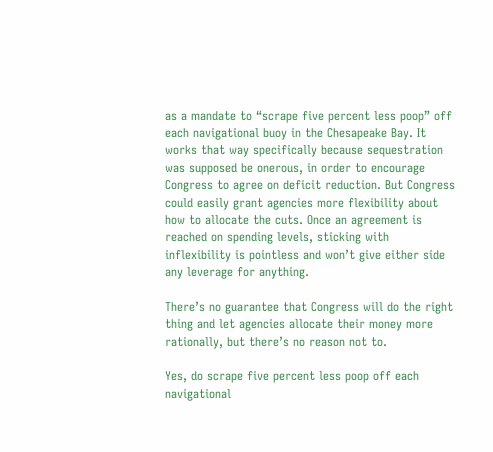as a mandate to “scrape five percent less poop” off each navigational buoy in the Chesapeake Bay. It works that way specifically because sequestration was supposed be onerous, in order to encourage Congress to agree on deficit reduction. But Congress could easily grant agencies more flexibility about how to allocate the cuts. Once an agreement is reached on spending levels, sticking with inflexibility is pointless and won’t give either side any leverage for anything.

There’s no guarantee that Congress will do the right thing and let agencies allocate their money more rationally, but there’s no reason not to.

Yes, do scrape five percent less poop off each navigational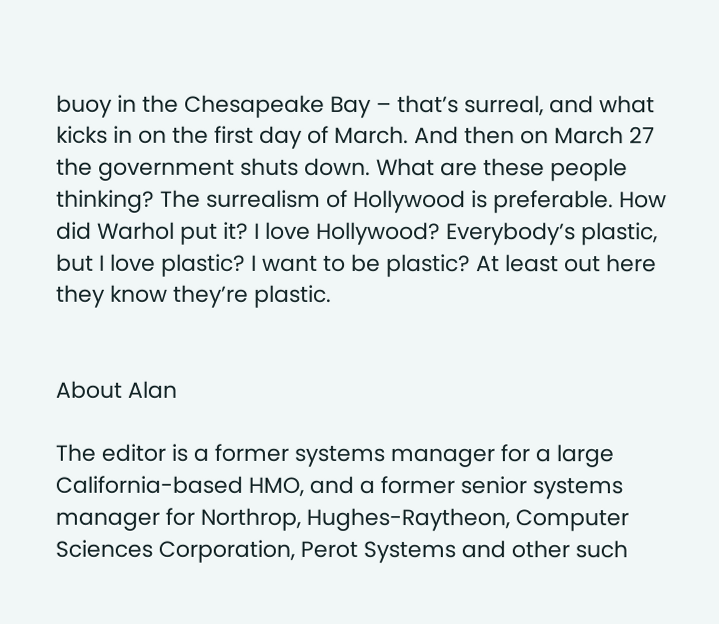buoy in the Chesapeake Bay – that’s surreal, and what kicks in on the first day of March. And then on March 27 the government shuts down. What are these people thinking? The surrealism of Hollywood is preferable. How did Warhol put it? I love Hollywood? Everybody’s plastic, but I love plastic? I want to be plastic? At least out here they know they’re plastic.


About Alan

The editor is a former systems manager for a large California-based HMO, and a former senior systems manager for Northrop, Hughes-Raytheon, Computer Sciences Corporation, Perot Systems and other such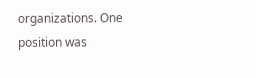organizations. One position was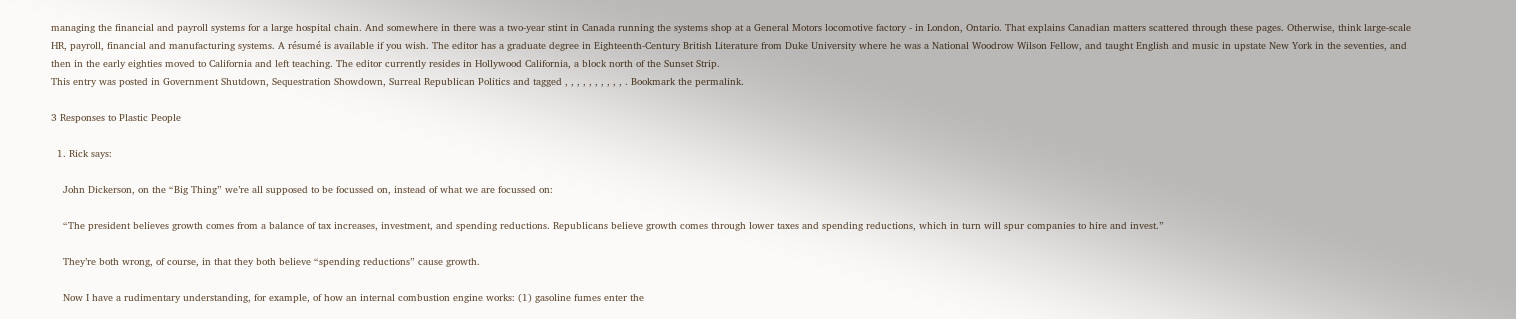managing the financial and payroll systems for a large hospital chain. And somewhere in there was a two-year stint in Canada running the systems shop at a General Motors locomotive factory - in London, Ontario. That explains Canadian matters scattered through these pages. Otherwise, think large-scale HR, payroll, financial and manufacturing systems. A résumé is available if you wish. The editor has a graduate degree in Eighteenth-Century British Literature from Duke University where he was a National Woodrow Wilson Fellow, and taught English and music in upstate New York in the seventies, and then in the early eighties moved to California and left teaching. The editor currently resides in Hollywood California, a block north of the Sunset Strip.
This entry was posted in Government Shutdown, Sequestration Showdown, Surreal Republican Politics and tagged , , , , , , , , , , . Bookmark the permalink.

3 Responses to Plastic People

  1. Rick says:

    John Dickerson, on the “Big Thing” we’re all supposed to be focussed on, instead of what we are focussed on:

    “The president believes growth comes from a balance of tax increases, investment, and spending reductions. Republicans believe growth comes through lower taxes and spending reductions, which in turn will spur companies to hire and invest.”

    They’re both wrong, of course, in that they both believe “spending reductions” cause growth.

    Now I have a rudimentary understanding, for example, of how an internal combustion engine works: (1) gasoline fumes enter the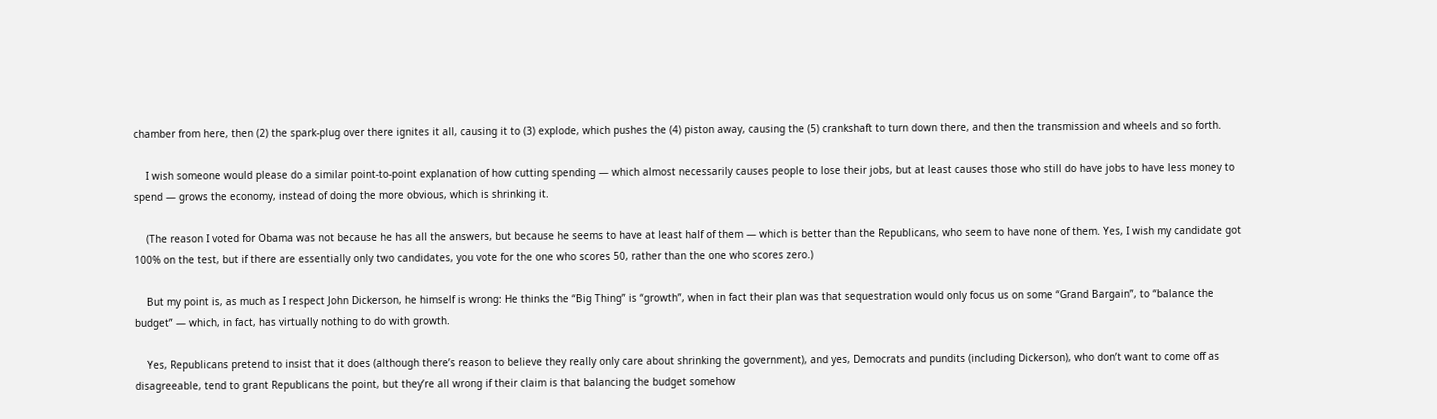chamber from here, then (2) the spark-plug over there ignites it all, causing it to (3) explode, which pushes the (4) piston away, causing the (5) crankshaft to turn down there, and then the transmission and wheels and so forth.

    I wish someone would please do a similar point-to-point explanation of how cutting spending — which almost necessarily causes people to lose their jobs, but at least causes those who still do have jobs to have less money to spend — grows the economy, instead of doing the more obvious, which is shrinking it.

    (The reason I voted for Obama was not because he has all the answers, but because he seems to have at least half of them — which is better than the Republicans, who seem to have none of them. Yes, I wish my candidate got 100% on the test, but if there are essentially only two candidates, you vote for the one who scores 50, rather than the one who scores zero.)

    But my point is, as much as I respect John Dickerson, he himself is wrong: He thinks the “Big Thing” is “growth”, when in fact their plan was that sequestration would only focus us on some “Grand Bargain”, to “balance the budget” — which, in fact, has virtually nothing to do with growth.

    Yes, Republicans pretend to insist that it does (although there’s reason to believe they really only care about shrinking the government), and yes, Democrats and pundits (including Dickerson), who don’t want to come off as disagreeable, tend to grant Republicans the point, but they’re all wrong if their claim is that balancing the budget somehow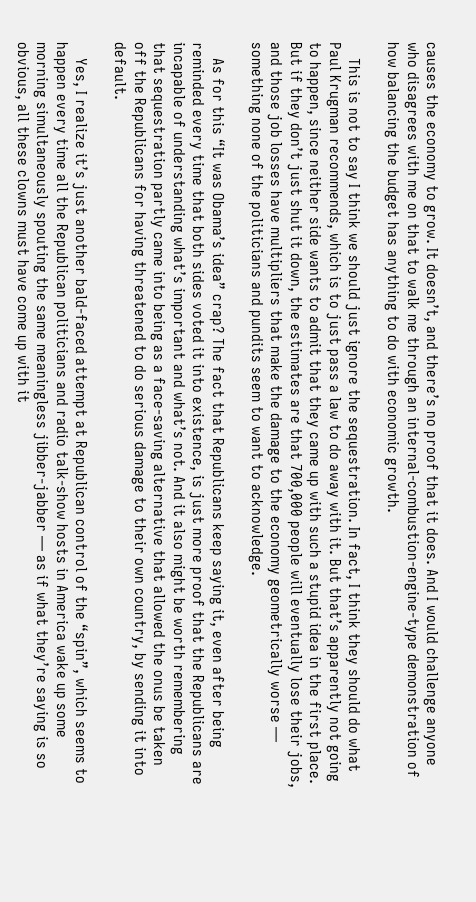causes the economy to grow. It doesn’t, and there’s no proof that it does. And I would challenge anyone who disagrees with me on that to walk me through an internal-combustion-engine-type demonstration of how balancing the budget has anything to do with economic growth.

    This is not to say I think we should just ignore the sequestration. In fact, I think they should do what Paul Krugman recommends, which is to just pass a law to do away with it. But that’s apparently not going to happen, since neither side wants to admit that they came up with such a stupid idea in the first place. But if they don’t just shut it down, the estimates are that 700,000 people will eventually lose their jobs, and those job losses have multipliers that make the damage to the economy geometrically worse — something none of the politicians and pundits seem to want to acknowledge.

    As for this “It was Obama’s idea” crap? The fact that Republicans keep saying it, even after being reminded every time that both sides voted it into existence, is just more proof that the Republicans are incapable of understanding what’s important and what’s not. And it also might be worth remembering that sequestration partly came into being as a face-saving alternative that allowed the onus be taken off the Republicans for having threatened to do serious damage to their own country, by sending it into default.

    Yes, I realize it’s just another bald-faced attempt at Republican control of the “spin”, which seems to happen every time all the Republican politicians and radio talk-show hosts in America wake up some morning simultaneously spouting the same meaningless jibber-jabber — as if what they’re saying is so obvious, all these clowns must have come up with it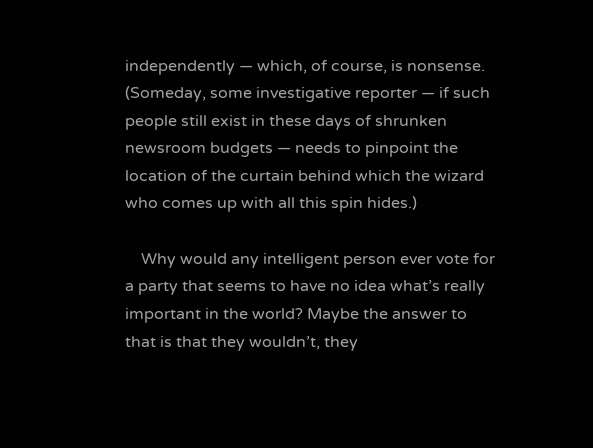independently — which, of course, is nonsense. (Someday, some investigative reporter — if such people still exist in these days of shrunken newsroom budgets — needs to pinpoint the location of the curtain behind which the wizard who comes up with all this spin hides.)

    Why would any intelligent person ever vote for a party that seems to have no idea what’s really important in the world? Maybe the answer to that is that they wouldn’t, they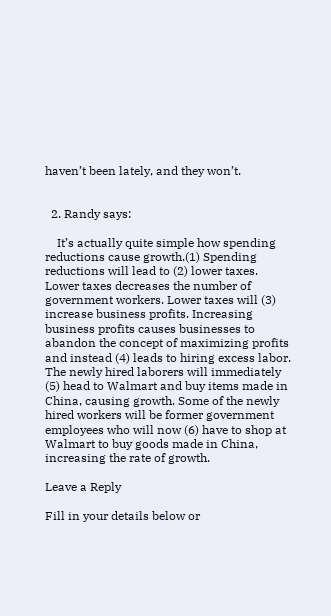haven’t been lately, and they won’t.


  2. Randy says:

    It’s actually quite simple how spending reductions cause growth.(1) Spending reductions will lead to (2) lower taxes. Lower taxes decreases the number of government workers. Lower taxes will (3) increase business profits. Increasing business profits causes businesses to abandon the concept of maximizing profits and instead (4) leads to hiring excess labor. The newly hired laborers will immediately (5) head to Walmart and buy items made in China, causing growth. Some of the newly hired workers will be former government employees who will now (6) have to shop at Walmart to buy goods made in China, increasing the rate of growth.

Leave a Reply

Fill in your details below or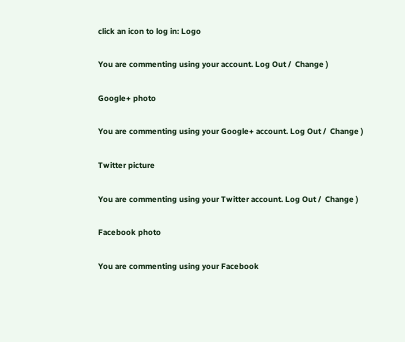click an icon to log in: Logo

You are commenting using your account. Log Out /  Change )

Google+ photo

You are commenting using your Google+ account. Log Out /  Change )

Twitter picture

You are commenting using your Twitter account. Log Out /  Change )

Facebook photo

You are commenting using your Facebook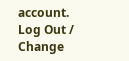account. Log Out /  Change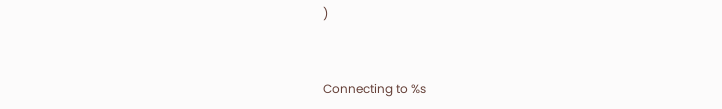)


Connecting to %s